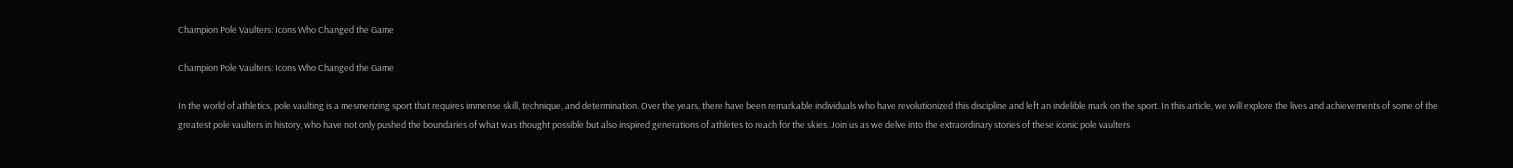Champion Pole Vaulters: Icons Who Changed the Game

Champion Pole Vaulters: Icons Who Changed the Game

In the world of athletics, pole vaulting is a mesmerizing sport that requires immense skill, technique, and determination. Over the years, there have been remarkable individuals who have revolutionized this discipline and left an indelible mark on the sport. In this article, we will explore the lives and achievements of some of the greatest pole vaulters in history, who have not only pushed the boundaries of what was thought possible but also inspired generations of athletes to reach for the skies. Join us as we delve into the extraordinary stories of these iconic pole vaulters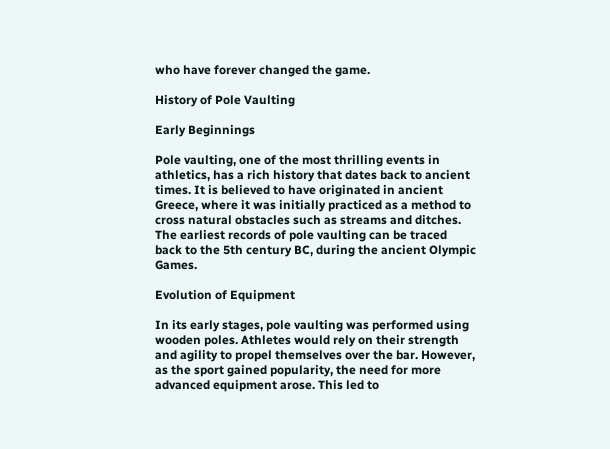who have forever changed the game.

History of Pole Vaulting

Early Beginnings

Pole vaulting, one of the most thrilling events in athletics, has a rich history that dates back to ancient times. It is believed to have originated in ancient Greece, where it was initially practiced as a method to cross natural obstacles such as streams and ditches. The earliest records of pole vaulting can be traced back to the 5th century BC, during the ancient Olympic Games.

Evolution of Equipment

In its early stages, pole vaulting was performed using wooden poles. Athletes would rely on their strength and agility to propel themselves over the bar. However, as the sport gained popularity, the need for more advanced equipment arose. This led to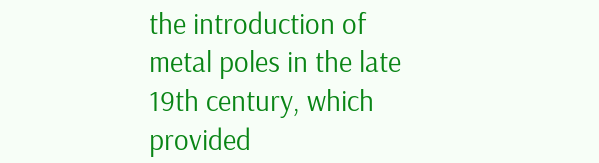the introduction of metal poles in the late 19th century, which provided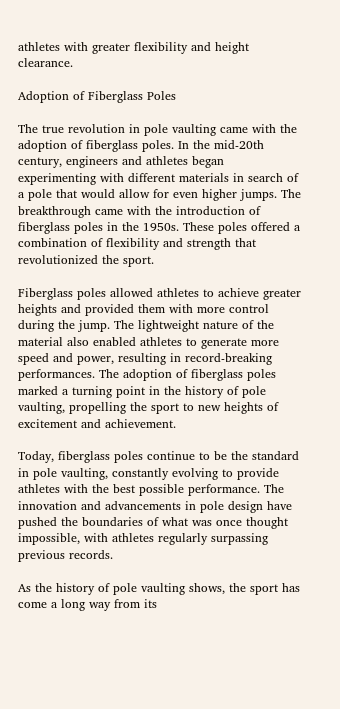athletes with greater flexibility and height clearance.

Adoption of Fiberglass Poles

The true revolution in pole vaulting came with the adoption of fiberglass poles. In the mid-20th century, engineers and athletes began experimenting with different materials in search of a pole that would allow for even higher jumps. The breakthrough came with the introduction of fiberglass poles in the 1950s. These poles offered a combination of flexibility and strength that revolutionized the sport.

Fiberglass poles allowed athletes to achieve greater heights and provided them with more control during the jump. The lightweight nature of the material also enabled athletes to generate more speed and power, resulting in record-breaking performances. The adoption of fiberglass poles marked a turning point in the history of pole vaulting, propelling the sport to new heights of excitement and achievement.

Today, fiberglass poles continue to be the standard in pole vaulting, constantly evolving to provide athletes with the best possible performance. The innovation and advancements in pole design have pushed the boundaries of what was once thought impossible, with athletes regularly surpassing previous records.

As the history of pole vaulting shows, the sport has come a long way from its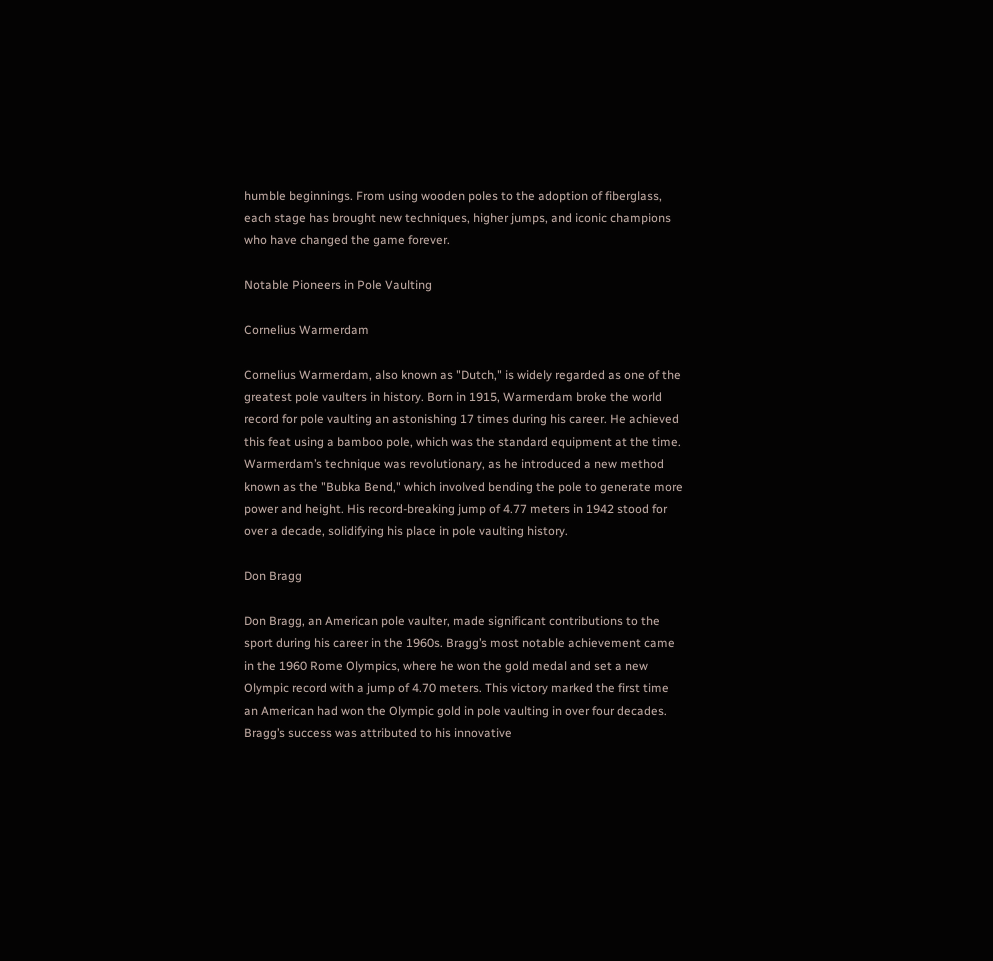humble beginnings. From using wooden poles to the adoption of fiberglass, each stage has brought new techniques, higher jumps, and iconic champions who have changed the game forever.

Notable Pioneers in Pole Vaulting

Cornelius Warmerdam

Cornelius Warmerdam, also known as "Dutch," is widely regarded as one of the greatest pole vaulters in history. Born in 1915, Warmerdam broke the world record for pole vaulting an astonishing 17 times during his career. He achieved this feat using a bamboo pole, which was the standard equipment at the time. Warmerdam’s technique was revolutionary, as he introduced a new method known as the "Bubka Bend," which involved bending the pole to generate more power and height. His record-breaking jump of 4.77 meters in 1942 stood for over a decade, solidifying his place in pole vaulting history.

Don Bragg

Don Bragg, an American pole vaulter, made significant contributions to the sport during his career in the 1960s. Bragg’s most notable achievement came in the 1960 Rome Olympics, where he won the gold medal and set a new Olympic record with a jump of 4.70 meters. This victory marked the first time an American had won the Olympic gold in pole vaulting in over four decades. Bragg’s success was attributed to his innovative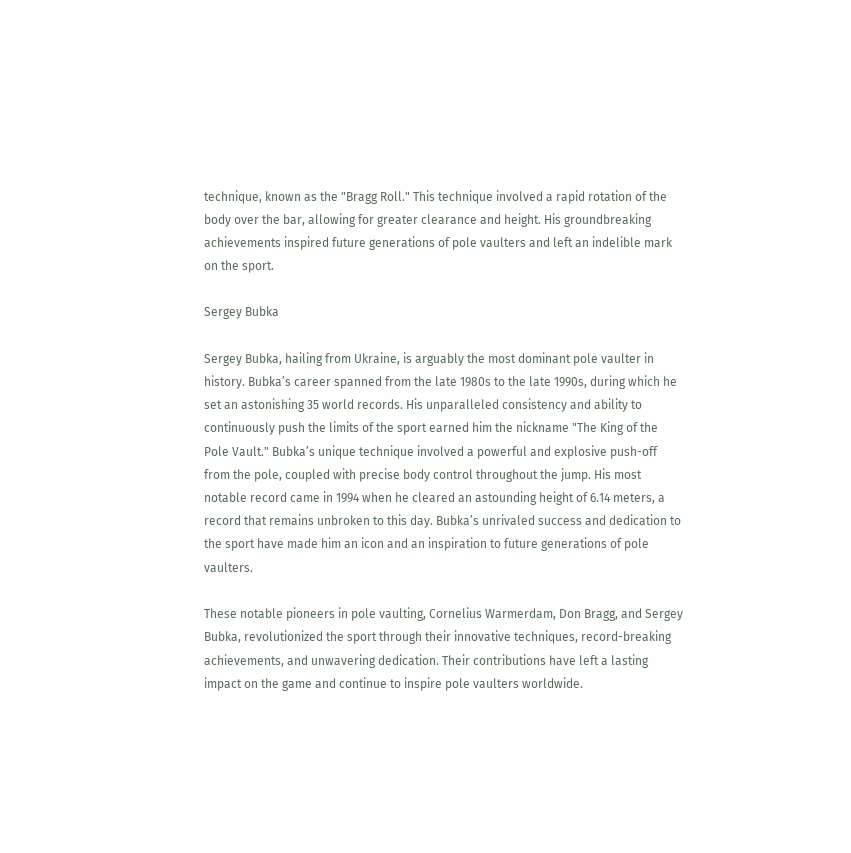technique, known as the "Bragg Roll." This technique involved a rapid rotation of the body over the bar, allowing for greater clearance and height. His groundbreaking achievements inspired future generations of pole vaulters and left an indelible mark on the sport.

Sergey Bubka

Sergey Bubka, hailing from Ukraine, is arguably the most dominant pole vaulter in history. Bubka’s career spanned from the late 1980s to the late 1990s, during which he set an astonishing 35 world records. His unparalleled consistency and ability to continuously push the limits of the sport earned him the nickname "The King of the Pole Vault." Bubka’s unique technique involved a powerful and explosive push-off from the pole, coupled with precise body control throughout the jump. His most notable record came in 1994 when he cleared an astounding height of 6.14 meters, a record that remains unbroken to this day. Bubka’s unrivaled success and dedication to the sport have made him an icon and an inspiration to future generations of pole vaulters.

These notable pioneers in pole vaulting, Cornelius Warmerdam, Don Bragg, and Sergey Bubka, revolutionized the sport through their innovative techniques, record-breaking achievements, and unwavering dedication. Their contributions have left a lasting impact on the game and continue to inspire pole vaulters worldwide.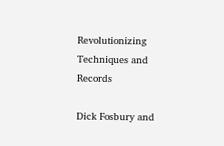Revolutionizing Techniques and Records

Dick Fosbury and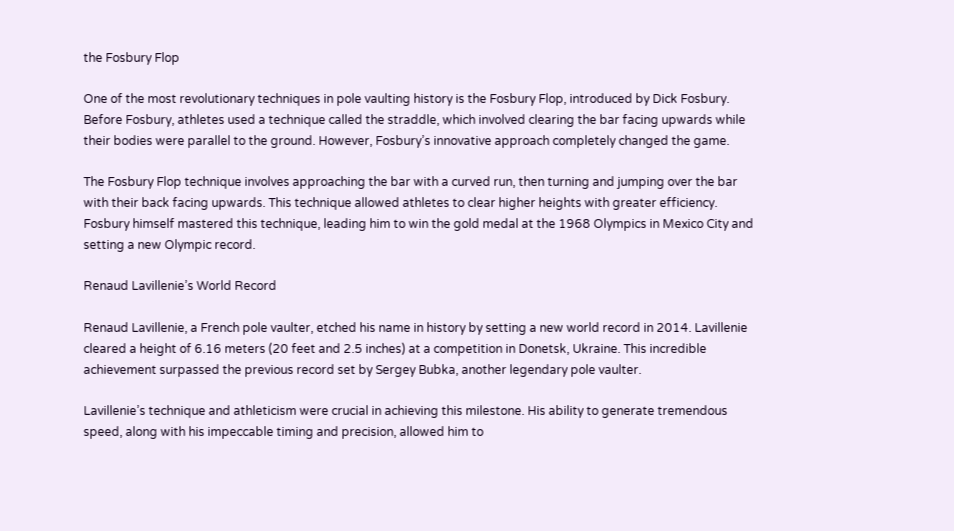the Fosbury Flop

One of the most revolutionary techniques in pole vaulting history is the Fosbury Flop, introduced by Dick Fosbury. Before Fosbury, athletes used a technique called the straddle, which involved clearing the bar facing upwards while their bodies were parallel to the ground. However, Fosbury’s innovative approach completely changed the game.

The Fosbury Flop technique involves approaching the bar with a curved run, then turning and jumping over the bar with their back facing upwards. This technique allowed athletes to clear higher heights with greater efficiency. Fosbury himself mastered this technique, leading him to win the gold medal at the 1968 Olympics in Mexico City and setting a new Olympic record.

Renaud Lavillenie’s World Record

Renaud Lavillenie, a French pole vaulter, etched his name in history by setting a new world record in 2014. Lavillenie cleared a height of 6.16 meters (20 feet and 2.5 inches) at a competition in Donetsk, Ukraine. This incredible achievement surpassed the previous record set by Sergey Bubka, another legendary pole vaulter.

Lavillenie’s technique and athleticism were crucial in achieving this milestone. His ability to generate tremendous speed, along with his impeccable timing and precision, allowed him to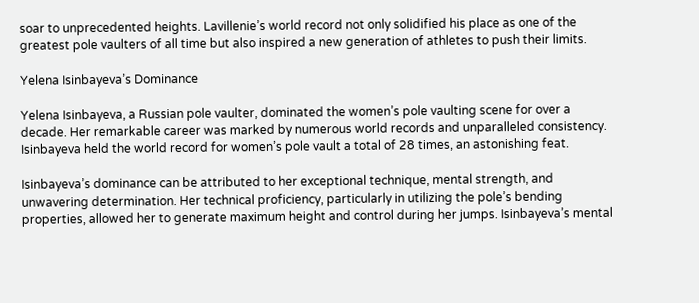soar to unprecedented heights. Lavillenie’s world record not only solidified his place as one of the greatest pole vaulters of all time but also inspired a new generation of athletes to push their limits.

Yelena Isinbayeva’s Dominance

Yelena Isinbayeva, a Russian pole vaulter, dominated the women’s pole vaulting scene for over a decade. Her remarkable career was marked by numerous world records and unparalleled consistency. Isinbayeva held the world record for women’s pole vault a total of 28 times, an astonishing feat.

Isinbayeva’s dominance can be attributed to her exceptional technique, mental strength, and unwavering determination. Her technical proficiency, particularly in utilizing the pole’s bending properties, allowed her to generate maximum height and control during her jumps. Isinbayeva’s mental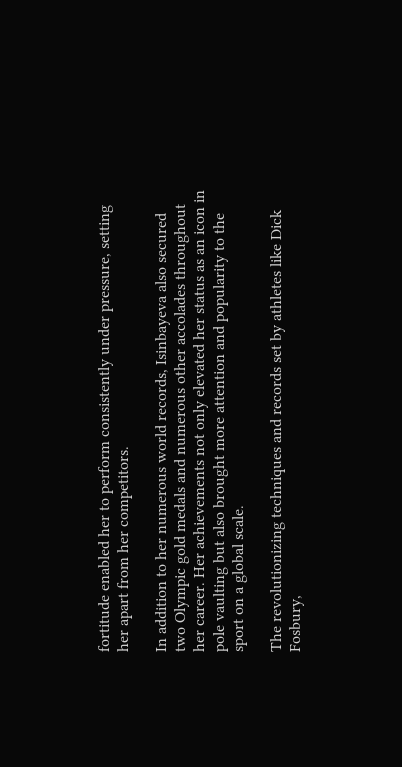fortitude enabled her to perform consistently under pressure, setting her apart from her competitors.

In addition to her numerous world records, Isinbayeva also secured two Olympic gold medals and numerous other accolades throughout her career. Her achievements not only elevated her status as an icon in pole vaulting but also brought more attention and popularity to the sport on a global scale.

The revolutionizing techniques and records set by athletes like Dick Fosbury,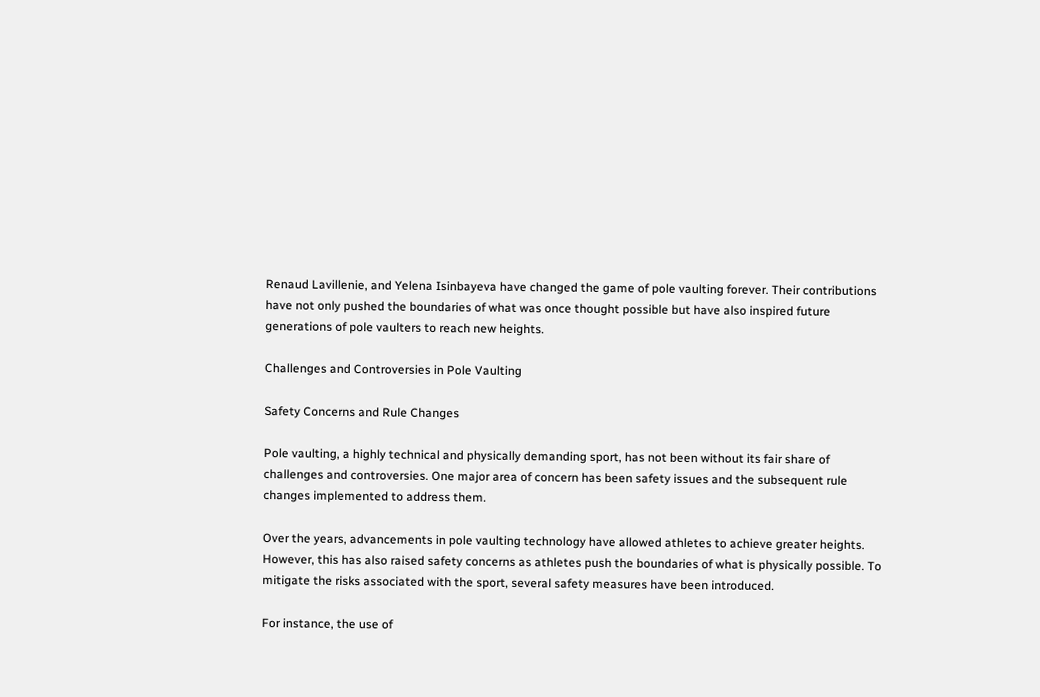Renaud Lavillenie, and Yelena Isinbayeva have changed the game of pole vaulting forever. Their contributions have not only pushed the boundaries of what was once thought possible but have also inspired future generations of pole vaulters to reach new heights.

Challenges and Controversies in Pole Vaulting

Safety Concerns and Rule Changes

Pole vaulting, a highly technical and physically demanding sport, has not been without its fair share of challenges and controversies. One major area of concern has been safety issues and the subsequent rule changes implemented to address them.

Over the years, advancements in pole vaulting technology have allowed athletes to achieve greater heights. However, this has also raised safety concerns as athletes push the boundaries of what is physically possible. To mitigate the risks associated with the sport, several safety measures have been introduced.

For instance, the use of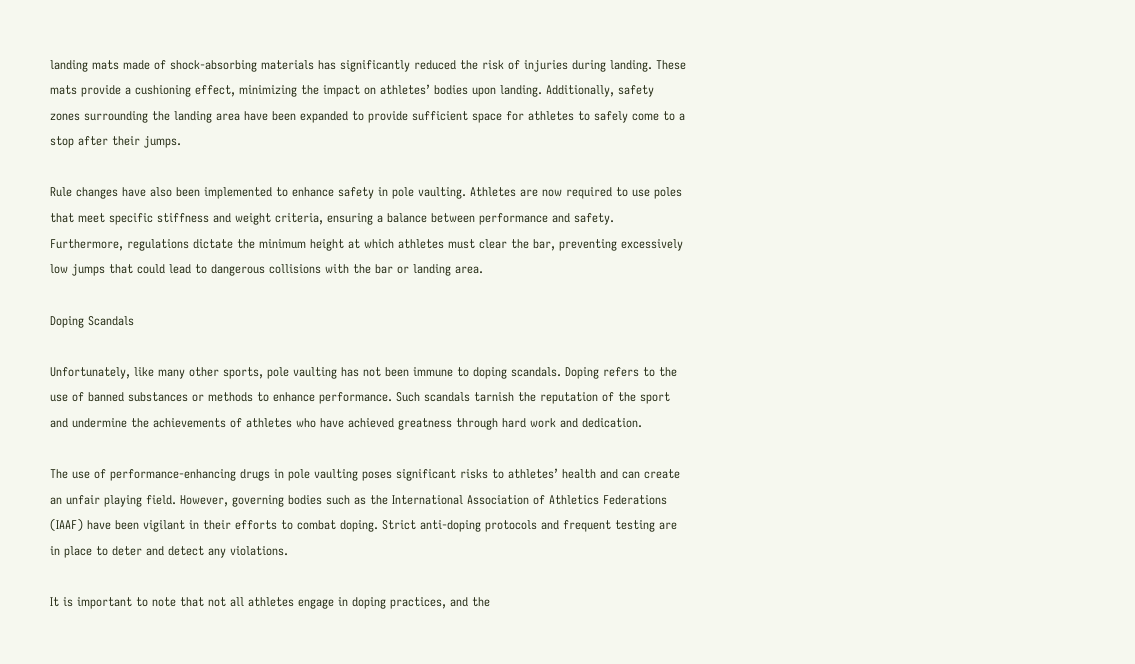landing mats made of shock-absorbing materials has significantly reduced the risk of injuries during landing. These mats provide a cushioning effect, minimizing the impact on athletes’ bodies upon landing. Additionally, safety zones surrounding the landing area have been expanded to provide sufficient space for athletes to safely come to a stop after their jumps.

Rule changes have also been implemented to enhance safety in pole vaulting. Athletes are now required to use poles that meet specific stiffness and weight criteria, ensuring a balance between performance and safety. Furthermore, regulations dictate the minimum height at which athletes must clear the bar, preventing excessively low jumps that could lead to dangerous collisions with the bar or landing area.

Doping Scandals

Unfortunately, like many other sports, pole vaulting has not been immune to doping scandals. Doping refers to the use of banned substances or methods to enhance performance. Such scandals tarnish the reputation of the sport and undermine the achievements of athletes who have achieved greatness through hard work and dedication.

The use of performance-enhancing drugs in pole vaulting poses significant risks to athletes’ health and can create an unfair playing field. However, governing bodies such as the International Association of Athletics Federations (IAAF) have been vigilant in their efforts to combat doping. Strict anti-doping protocols and frequent testing are in place to deter and detect any violations.

It is important to note that not all athletes engage in doping practices, and the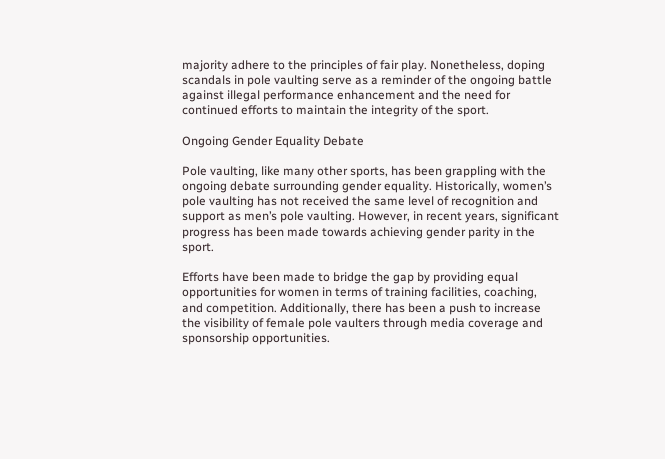majority adhere to the principles of fair play. Nonetheless, doping scandals in pole vaulting serve as a reminder of the ongoing battle against illegal performance enhancement and the need for continued efforts to maintain the integrity of the sport.

Ongoing Gender Equality Debate

Pole vaulting, like many other sports, has been grappling with the ongoing debate surrounding gender equality. Historically, women’s pole vaulting has not received the same level of recognition and support as men’s pole vaulting. However, in recent years, significant progress has been made towards achieving gender parity in the sport.

Efforts have been made to bridge the gap by providing equal opportunities for women in terms of training facilities, coaching, and competition. Additionally, there has been a push to increase the visibility of female pole vaulters through media coverage and sponsorship opportunities.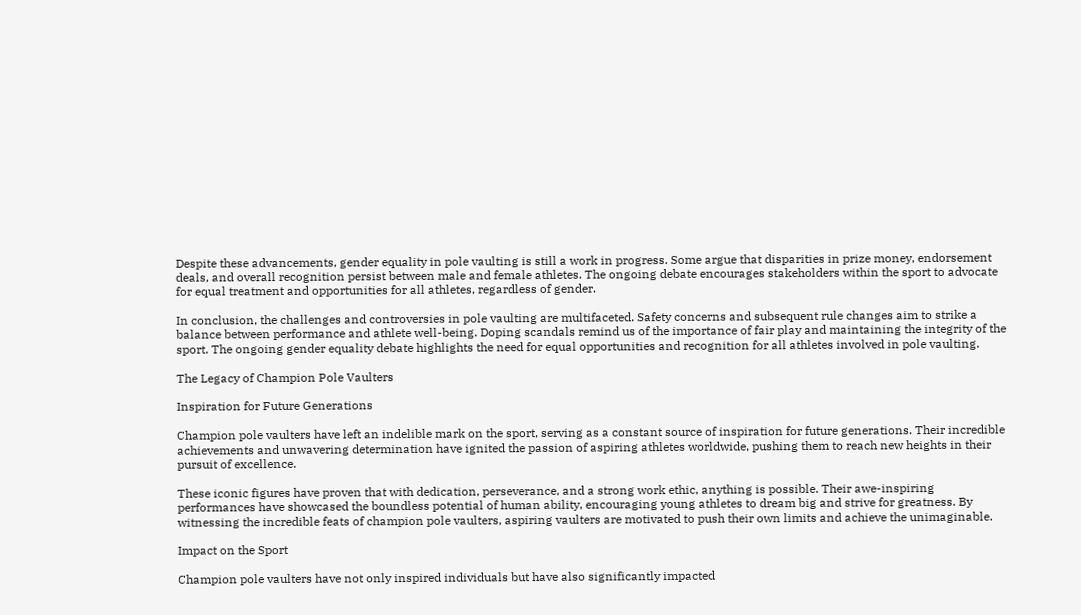Despite these advancements, gender equality in pole vaulting is still a work in progress. Some argue that disparities in prize money, endorsement deals, and overall recognition persist between male and female athletes. The ongoing debate encourages stakeholders within the sport to advocate for equal treatment and opportunities for all athletes, regardless of gender.

In conclusion, the challenges and controversies in pole vaulting are multifaceted. Safety concerns and subsequent rule changes aim to strike a balance between performance and athlete well-being. Doping scandals remind us of the importance of fair play and maintaining the integrity of the sport. The ongoing gender equality debate highlights the need for equal opportunities and recognition for all athletes involved in pole vaulting.

The Legacy of Champion Pole Vaulters

Inspiration for Future Generations

Champion pole vaulters have left an indelible mark on the sport, serving as a constant source of inspiration for future generations. Their incredible achievements and unwavering determination have ignited the passion of aspiring athletes worldwide, pushing them to reach new heights in their pursuit of excellence.

These iconic figures have proven that with dedication, perseverance, and a strong work ethic, anything is possible. Their awe-inspiring performances have showcased the boundless potential of human ability, encouraging young athletes to dream big and strive for greatness. By witnessing the incredible feats of champion pole vaulters, aspiring vaulters are motivated to push their own limits and achieve the unimaginable.

Impact on the Sport

Champion pole vaulters have not only inspired individuals but have also significantly impacted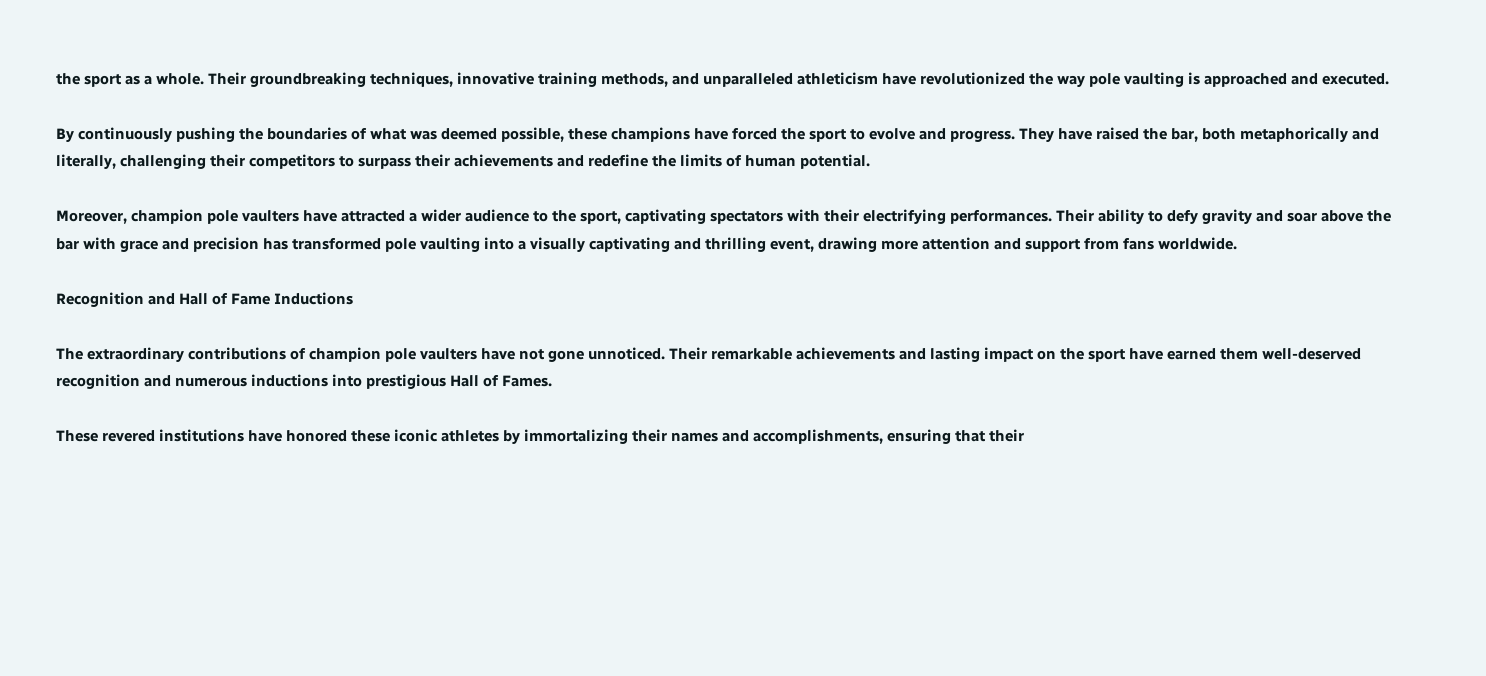the sport as a whole. Their groundbreaking techniques, innovative training methods, and unparalleled athleticism have revolutionized the way pole vaulting is approached and executed.

By continuously pushing the boundaries of what was deemed possible, these champions have forced the sport to evolve and progress. They have raised the bar, both metaphorically and literally, challenging their competitors to surpass their achievements and redefine the limits of human potential.

Moreover, champion pole vaulters have attracted a wider audience to the sport, captivating spectators with their electrifying performances. Their ability to defy gravity and soar above the bar with grace and precision has transformed pole vaulting into a visually captivating and thrilling event, drawing more attention and support from fans worldwide.

Recognition and Hall of Fame Inductions

The extraordinary contributions of champion pole vaulters have not gone unnoticed. Their remarkable achievements and lasting impact on the sport have earned them well-deserved recognition and numerous inductions into prestigious Hall of Fames.

These revered institutions have honored these iconic athletes by immortalizing their names and accomplishments, ensuring that their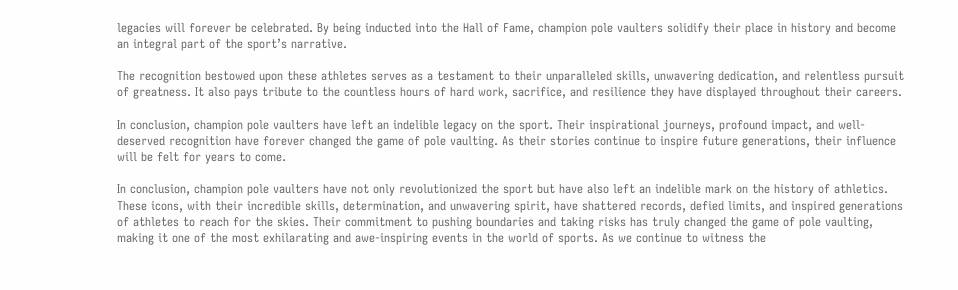legacies will forever be celebrated. By being inducted into the Hall of Fame, champion pole vaulters solidify their place in history and become an integral part of the sport’s narrative.

The recognition bestowed upon these athletes serves as a testament to their unparalleled skills, unwavering dedication, and relentless pursuit of greatness. It also pays tribute to the countless hours of hard work, sacrifice, and resilience they have displayed throughout their careers.

In conclusion, champion pole vaulters have left an indelible legacy on the sport. Their inspirational journeys, profound impact, and well-deserved recognition have forever changed the game of pole vaulting. As their stories continue to inspire future generations, their influence will be felt for years to come.

In conclusion, champion pole vaulters have not only revolutionized the sport but have also left an indelible mark on the history of athletics. These icons, with their incredible skills, determination, and unwavering spirit, have shattered records, defied limits, and inspired generations of athletes to reach for the skies. Their commitment to pushing boundaries and taking risks has truly changed the game of pole vaulting, making it one of the most exhilarating and awe-inspiring events in the world of sports. As we continue to witness the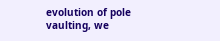evolution of pole vaulting, we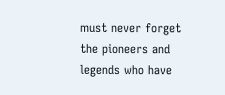must never forget the pioneers and legends who have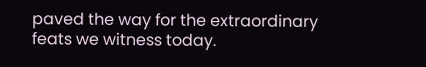paved the way for the extraordinary feats we witness today.